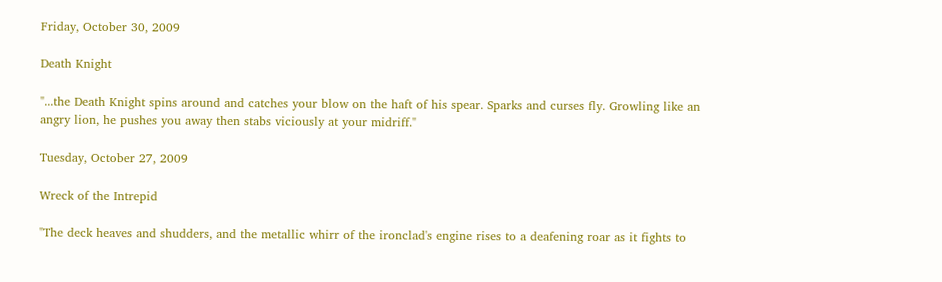Friday, October 30, 2009

Death Knight

"...the Death Knight spins around and catches your blow on the haft of his spear. Sparks and curses fly. Growling like an angry lion, he pushes you away then stabs viciously at your midriff."

Tuesday, October 27, 2009

Wreck of the Intrepid

"The deck heaves and shudders, and the metallic whirr of the ironclad's engine rises to a deafening roar as it fights to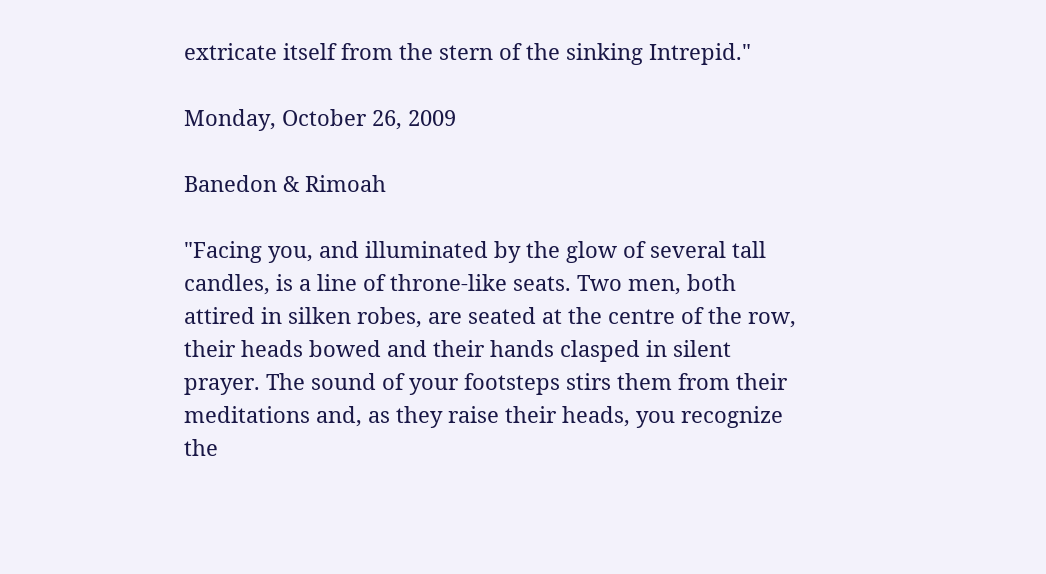extricate itself from the stern of the sinking Intrepid."

Monday, October 26, 2009

Banedon & Rimoah

"Facing you, and illuminated by the glow of several tall candles, is a line of throne-like seats. Two men, both attired in silken robes, are seated at the centre of the row, their heads bowed and their hands clasped in silent prayer. The sound of your footsteps stirs them from their meditations and, as they raise their heads, you recognize the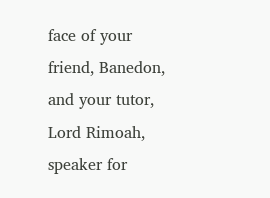face of your friend, Banedon, and your tutor, Lord Rimoah, speaker for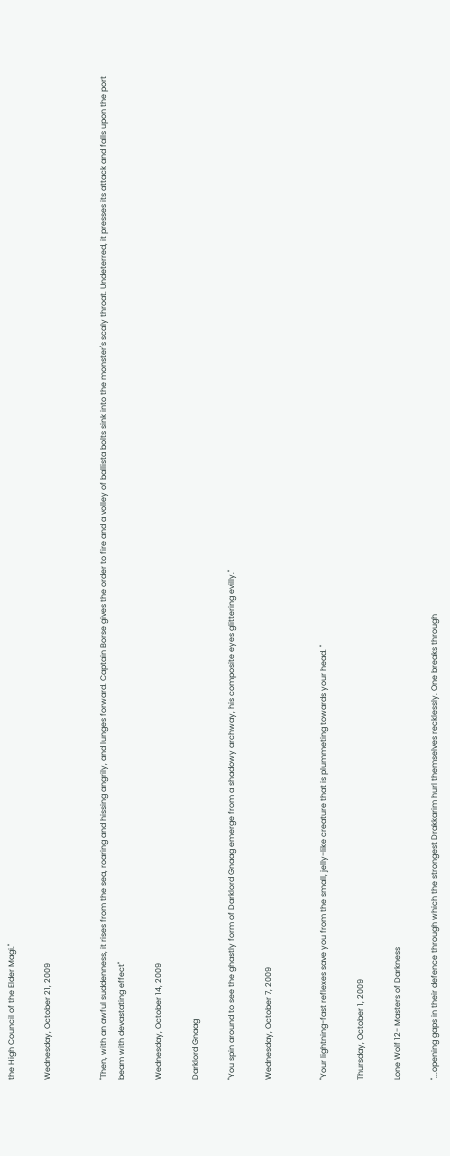the High Council of the Elder Magi."

Wednesday, October 21, 2009


"Then, with an awful suddenness, it rises from the sea, roaring and hissing angrily, and lunges forward. Captain Borse gives the order to fire and a volley of ballista bolts sink into the monster's scaly throat. Undeterred, it presses its attack and falls upon the port beam with devastating effect"

Wednesday, October 14, 2009

Darklord Gnaag

"You spin around to see the ghastly form of Darklord Gnaag emerge from a shadowy archway, his composite eyes glittering evilly."

Wednesday, October 7, 2009


"Your lightning-fast reflexes save you from the small, jelly-like creature that is plummeting towards your head. "

Thursday, October 1, 2009

Lone Wolf 12- Masters of Darkness

"...opening gaps in their defence through which the strongest Drakkarim hurl themselves recklessly. One breaks through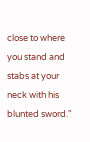close to where you stand and stabs at your neck with his blunted sword."